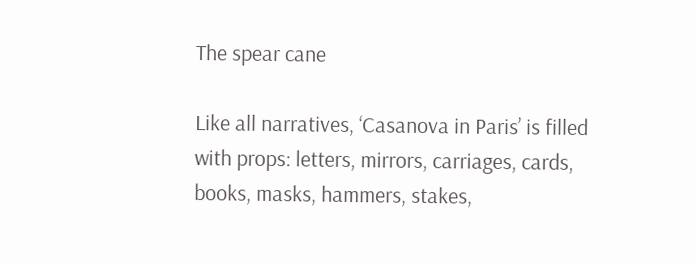The spear cane

Like all narratives, ‘Casanova in Paris’ is filled with props: letters, mirrors, carriages, cards, books, masks, hammers, stakes,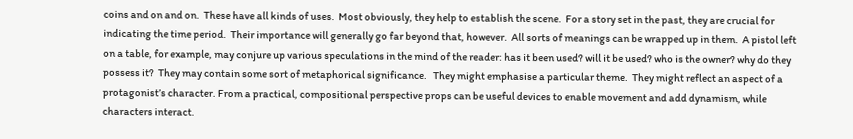coins and on and on.  These have all kinds of uses.  Most obviously, they help to establish the scene.  For a story set in the past, they are crucial for indicating the time period.  Their importance will generally go far beyond that, however.  All sorts of meanings can be wrapped up in them.  A pistol left on a table, for example, may conjure up various speculations in the mind of the reader: has it been used? will it be used? who is the owner? why do they possess it?  They may contain some sort of metaphorical significance.   They might emphasise a particular theme.  They might reflect an aspect of a protagonist’s character. From a practical, compositional perspective props can be useful devices to enable movement and add dynamism, while characters interact.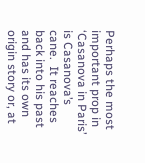Perhaps the most important prop in ‘Casanova in Paris’ is Casanova’s cane.  It reaches back into his past and has its own origin story or, at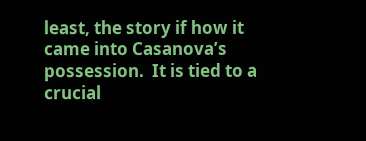least, the story if how it came into Casanova’s possession.  It is tied to a crucial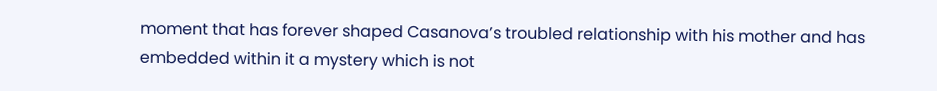moment that has forever shaped Casanova’s troubled relationship with his mother and has embedded within it a mystery which is not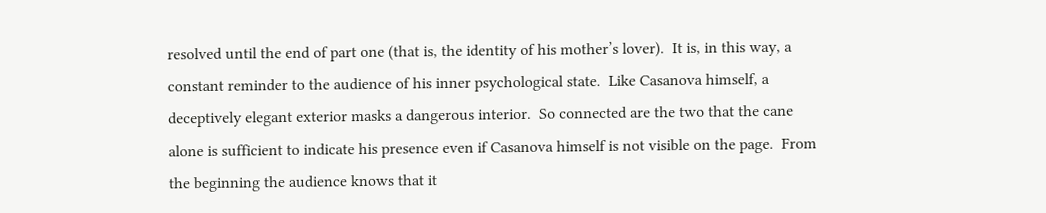resolved until the end of part one (that is, the identity of his mother’s lover).  It is, in this way, a constant reminder to the audience of his inner psychological state.  Like Casanova himself, a deceptively elegant exterior masks a dangerous interior.  So connected are the two that the cane alone is sufficient to indicate his presence even if Casanova himself is not visible on the page.  From the beginning the audience knows that it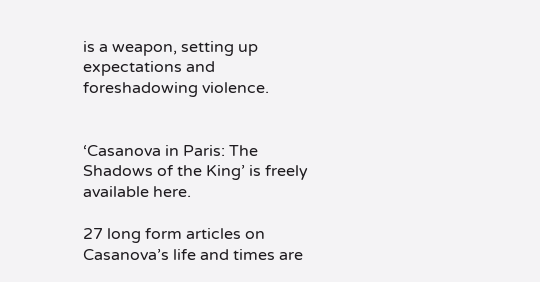is a weapon, setting up expectations and foreshadowing violence.


‘Casanova in Paris: The Shadows of the King’ is freely available here.

27 long form articles on Casanova’s life and times are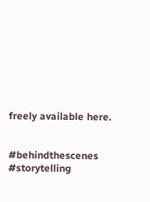freely available here.


#behindthescenes #storytelling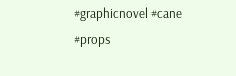#graphicnovel #cane #props